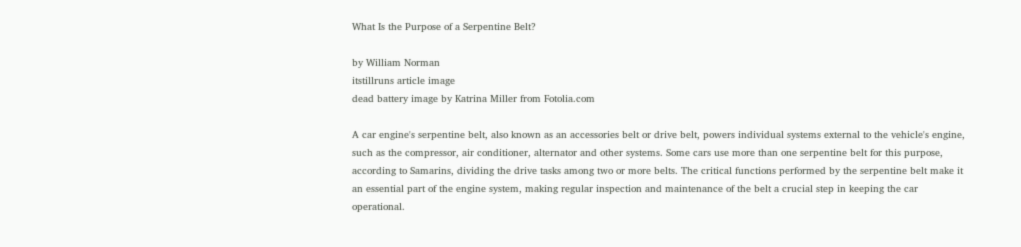What Is the Purpose of a Serpentine Belt?

by William Norman
itstillruns article image
dead battery image by Katrina Miller from Fotolia.com

A car engine's serpentine belt, also known as an accessories belt or drive belt, powers individual systems external to the vehicle's engine, such as the compressor, air conditioner, alternator and other systems. Some cars use more than one serpentine belt for this purpose, according to Samarins, dividing the drive tasks among two or more belts. The critical functions performed by the serpentine belt make it an essential part of the engine system, making regular inspection and maintenance of the belt a crucial step in keeping the car operational.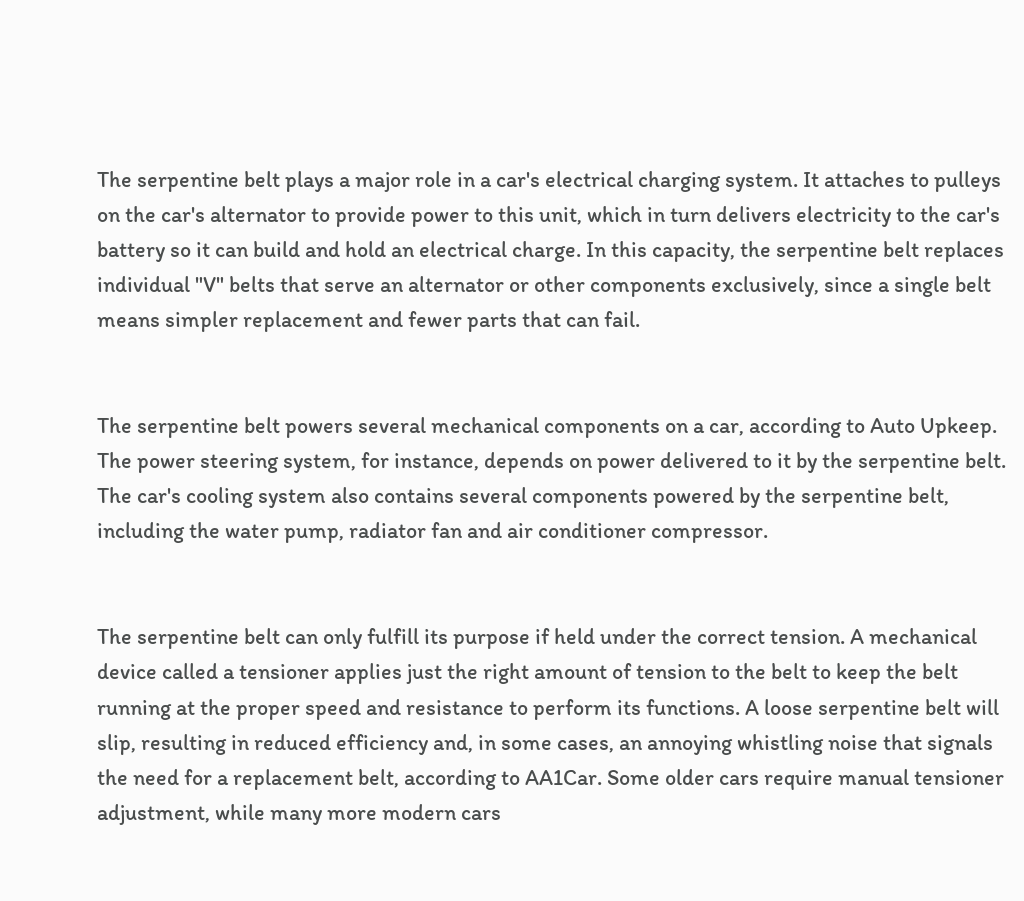The serpentine belt plays a major role in a car's electrical charging system. It attaches to pulleys on the car's alternator to provide power to this unit, which in turn delivers electricity to the car's battery so it can build and hold an electrical charge. In this capacity, the serpentine belt replaces individual "V" belts that serve an alternator or other components exclusively, since a single belt means simpler replacement and fewer parts that can fail.


The serpentine belt powers several mechanical components on a car, according to Auto Upkeep. The power steering system, for instance, depends on power delivered to it by the serpentine belt. The car's cooling system also contains several components powered by the serpentine belt, including the water pump, radiator fan and air conditioner compressor.


The serpentine belt can only fulfill its purpose if held under the correct tension. A mechanical device called a tensioner applies just the right amount of tension to the belt to keep the belt running at the proper speed and resistance to perform its functions. A loose serpentine belt will slip, resulting in reduced efficiency and, in some cases, an annoying whistling noise that signals the need for a replacement belt, according to AA1Car. Some older cars require manual tensioner adjustment, while many more modern cars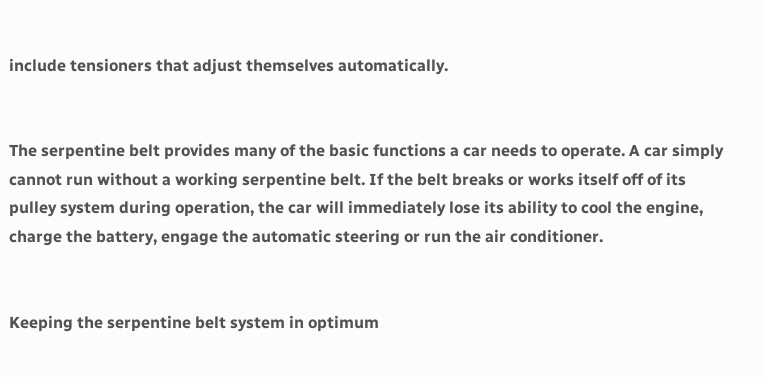include tensioners that adjust themselves automatically.


The serpentine belt provides many of the basic functions a car needs to operate. A car simply cannot run without a working serpentine belt. If the belt breaks or works itself off of its pulley system during operation, the car will immediately lose its ability to cool the engine, charge the battery, engage the automatic steering or run the air conditioner.


Keeping the serpentine belt system in optimum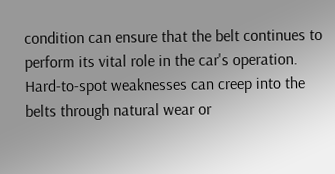condition can ensure that the belt continues to perform its vital role in the car's operation. Hard-to-spot weaknesses can creep into the belts through natural wear or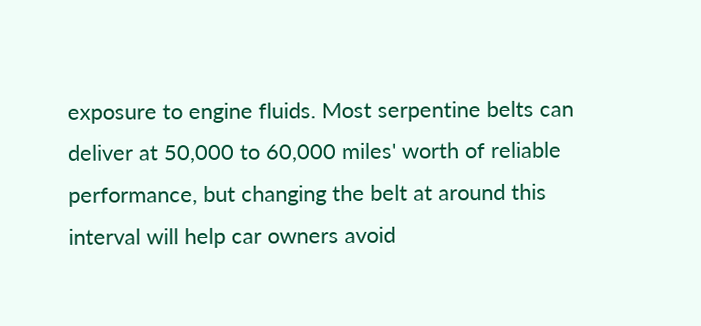exposure to engine fluids. Most serpentine belts can deliver at 50,000 to 60,000 miles' worth of reliable performance, but changing the belt at around this interval will help car owners avoid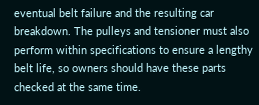eventual belt failure and the resulting car breakdown. The pulleys and tensioner must also perform within specifications to ensure a lengthy belt life, so owners should have these parts checked at the same time.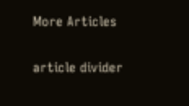More Articles

article divider